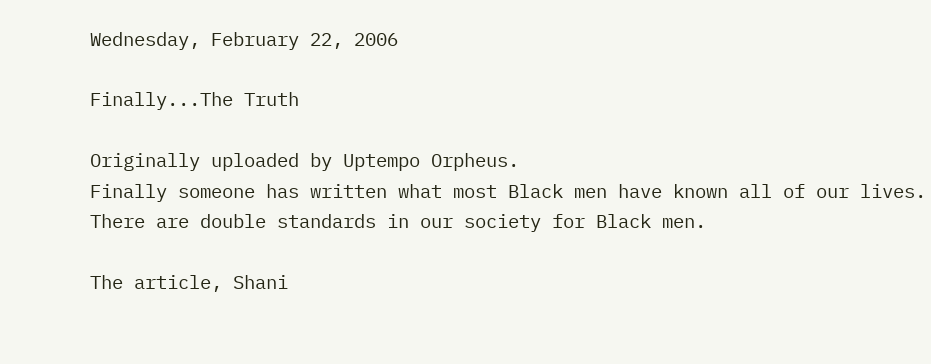Wednesday, February 22, 2006

Finally...The Truth

Originally uploaded by Uptempo Orpheus.
Finally someone has written what most Black men have known all of our lives. There are double standards in our society for Black men.

The article, Shani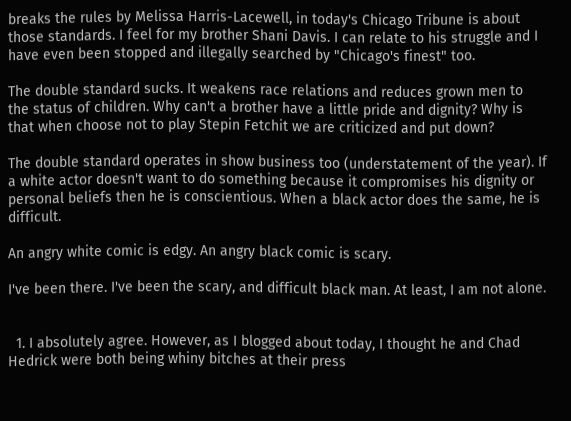breaks the rules by Melissa Harris-Lacewell, in today's Chicago Tribune is about those standards. I feel for my brother Shani Davis. I can relate to his struggle and I have even been stopped and illegally searched by "Chicago's finest" too.

The double standard sucks. It weakens race relations and reduces grown men to the status of children. Why can't a brother have a little pride and dignity? Why is that when choose not to play Stepin Fetchit we are criticized and put down?

The double standard operates in show business too (understatement of the year). If a white actor doesn't want to do something because it compromises his dignity or personal beliefs then he is conscientious. When a black actor does the same, he is difficult.

An angry white comic is edgy. An angry black comic is scary.

I've been there. I've been the scary, and difficult black man. At least, I am not alone.


  1. I absolutely agree. However, as I blogged about today, I thought he and Chad Hedrick were both being whiny bitches at their press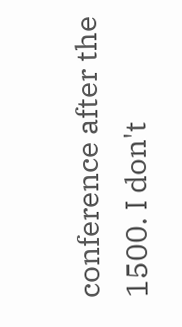conference after the 1500. I don't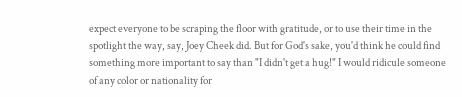expect everyone to be scraping the floor with gratitude, or to use their time in the spotlight the way, say, Joey Cheek did. But for God's sake, you'd think he could find something more important to say than "I didn't get a hug!" I would ridicule someone of any color or nationality for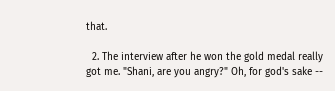that.

  2. The interview after he won the gold medal really got me. "Shani, are you angry?" Oh, for god's sake --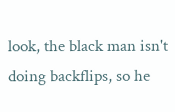look, the black man isn't doing backflips, so he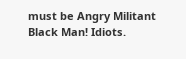must be Angry Militant Black Man! Idiots.